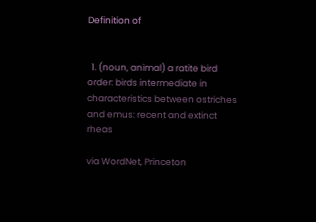Definition of


  1. (noun, animal) a ratite bird order: birds intermediate in characteristics between ostriches and emus: recent and extinct rheas

via WordNet, Princeton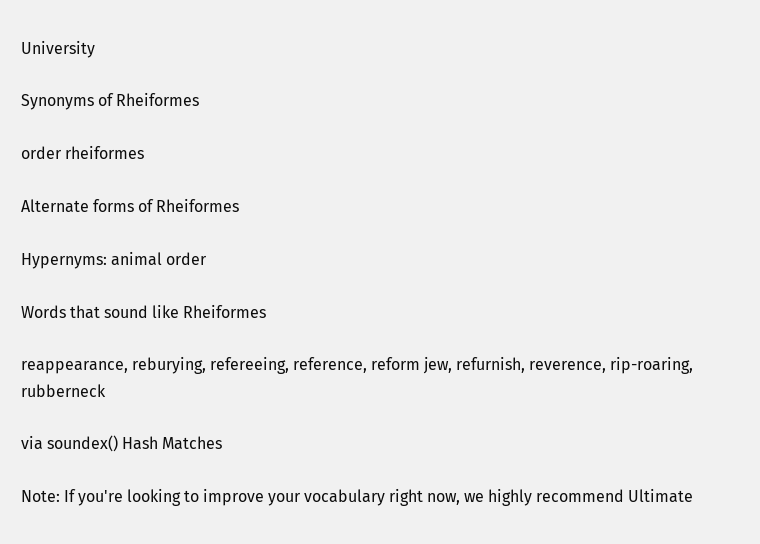University

Synonyms of Rheiformes

order rheiformes

Alternate forms of Rheiformes

Hypernyms: animal order

Words that sound like Rheiformes

reappearance, reburying, refereeing, reference, reform jew, refurnish, reverence, rip-roaring, rubberneck

via soundex() Hash Matches

Note: If you're looking to improve your vocabulary right now, we highly recommend Ultimate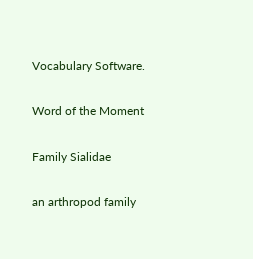Vocabulary Software.

Word of the Moment

Family Sialidae

an arthropod family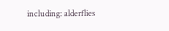including: alderflies